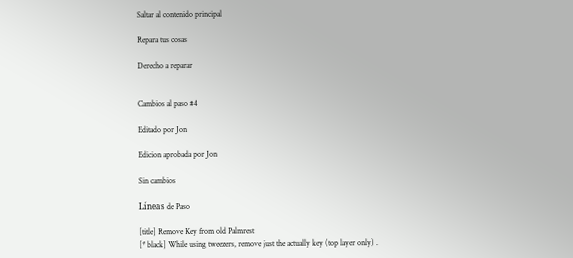Saltar al contenido principal

Repara tus cosas

Derecho a reparar


Cambios al paso #4

Editado por Jon

Edicion aprobada por Jon

Sin cambios

Líneas de Paso

[title] Remove Key from old Palmrest
[* black] While using tweezers, remove just the actually key (top layer only) .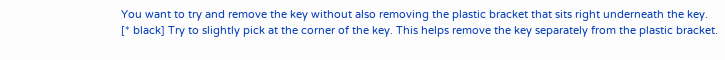You want to try and remove the key without also removing the plastic bracket that sits right underneath the key.
[* black] Try to slightly pick at the corner of the key. This helps remove the key separately from the plastic bracket.